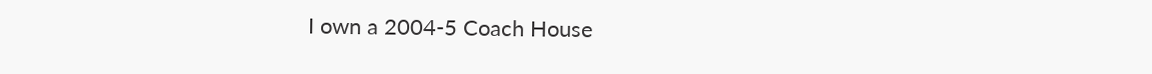I own a 2004-5 Coach House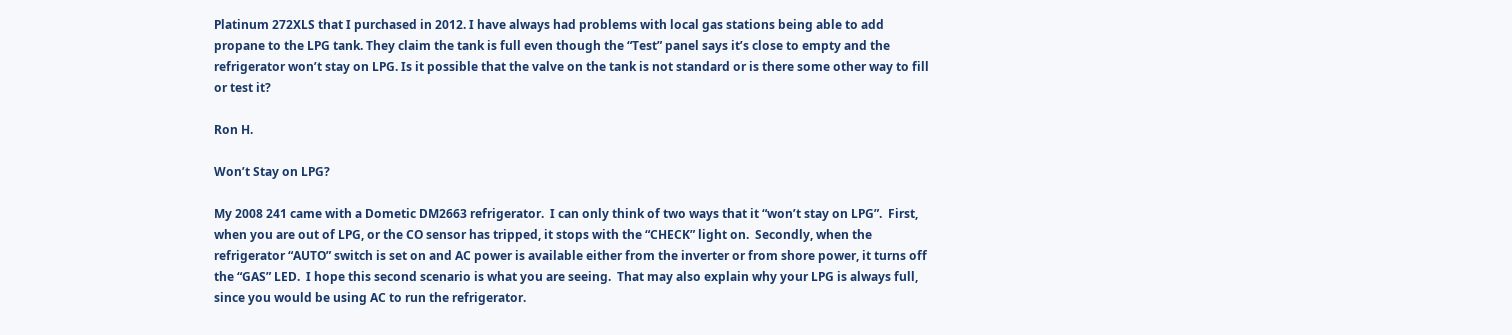Platinum 272XLS that I purchased in 2012. I have always had problems with local gas stations being able to add propane to the LPG tank. They claim the tank is full even though the “Test” panel says it’s close to empty and the refrigerator won’t stay on LPG. Is it possible that the valve on the tank is not standard or is there some other way to fill or test it?

Ron H.

Won’t Stay on LPG?

My 2008 241 came with a Dometic DM2663 refrigerator.  I can only think of two ways that it “won’t stay on LPG”.  First, when you are out of LPG, or the CO sensor has tripped, it stops with the “CHECK” light on.  Secondly, when the refrigerator “AUTO” switch is set on and AC power is available either from the inverter or from shore power, it turns off the “GAS” LED.  I hope this second scenario is what you are seeing.  That may also explain why your LPG is always full, since you would be using AC to run the refrigerator.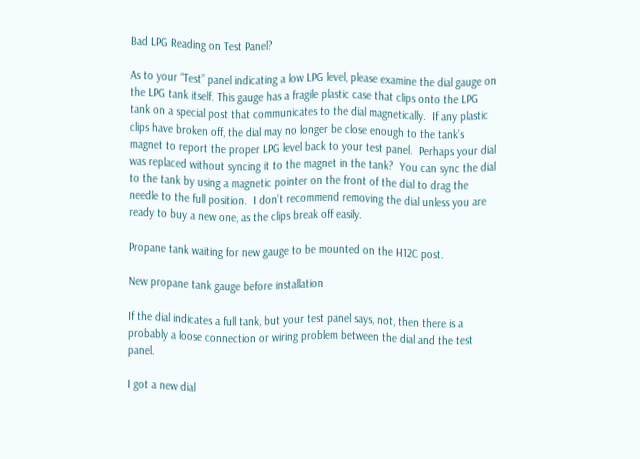Bad LPG Reading on Test Panel?

As to your “Test” panel indicating a low LPG level, please examine the dial gauge on the LPG tank itself. This gauge has a fragile plastic case that clips onto the LPG tank on a special post that communicates to the dial magnetically.  If any plastic clips have broken off, the dial may no longer be close enough to the tank’s magnet to report the proper LPG level back to your test panel.  Perhaps your dial was replaced without syncing it to the magnet in the tank?  You can sync the dial to the tank by using a magnetic pointer on the front of the dial to drag the needle to the full position.  I don’t recommend removing the dial unless you are ready to buy a new one, as the clips break off easily.

Propane tank waiting for new gauge to be mounted on the H12C post.

New propane tank gauge before installation

If the dial indicates a full tank, but your test panel says, not, then there is a probably a loose connection or wiring problem between the dial and the test panel.

I got a new dial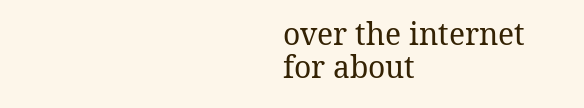over the internet for about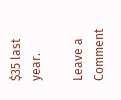$35 last year.

Leave a Comment